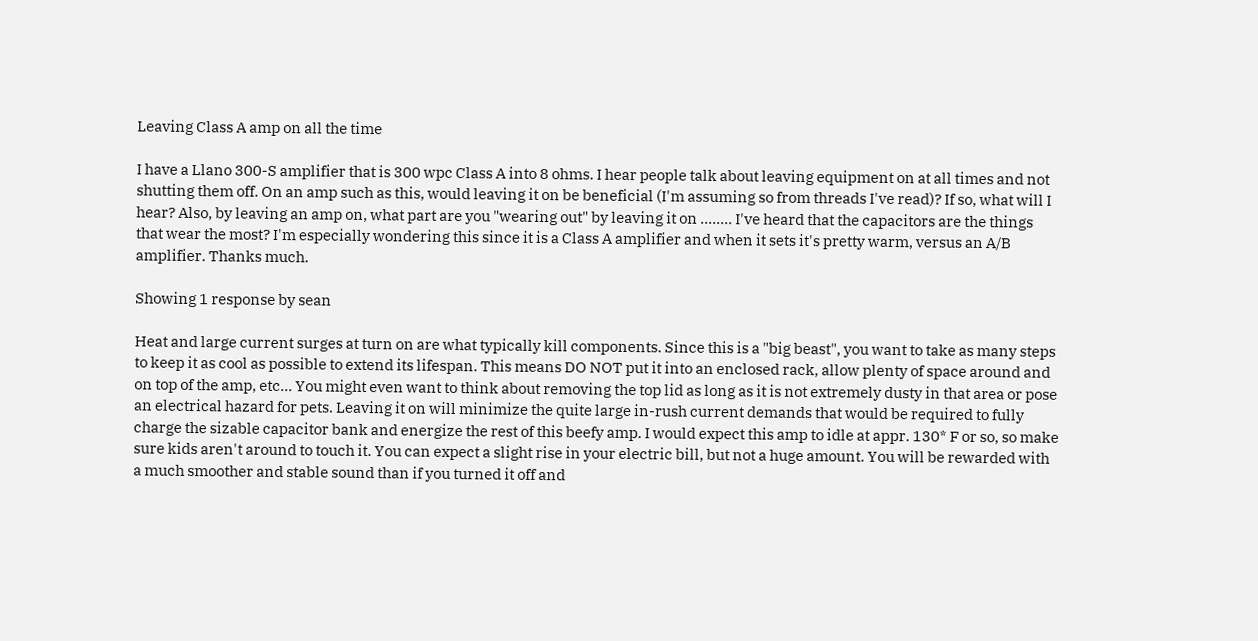Leaving Class A amp on all the time

I have a Llano 300-S amplifier that is 300 wpc Class A into 8 ohms. I hear people talk about leaving equipment on at all times and not shutting them off. On an amp such as this, would leaving it on be beneficial (I'm assuming so from threads I've read)? If so, what will I hear? Also, by leaving an amp on, what part are you "wearing out" by leaving it on ........ I've heard that the capacitors are the things that wear the most? I'm especially wondering this since it is a Class A amplifier and when it sets it's pretty warm, versus an A/B amplifier. Thanks much.

Showing 1 response by sean

Heat and large current surges at turn on are what typically kill components. Since this is a "big beast", you want to take as many steps to keep it as cool as possible to extend its lifespan. This means DO NOT put it into an enclosed rack, allow plenty of space around and on top of the amp, etc... You might even want to think about removing the top lid as long as it is not extremely dusty in that area or pose an electrical hazard for pets. Leaving it on will minimize the quite large in-rush current demands that would be required to fully charge the sizable capacitor bank and energize the rest of this beefy amp. I would expect this amp to idle at appr. 130* F or so, so make sure kids aren't around to touch it. You can expect a slight rise in your electric bill, but not a huge amount. You will be rewarded with a much smoother and stable sound than if you turned it off and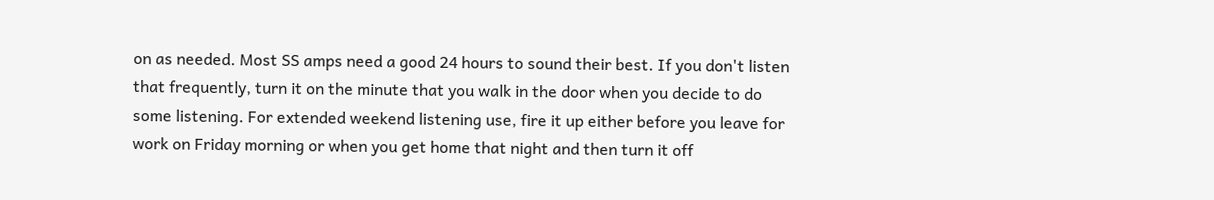on as needed. Most SS amps need a good 24 hours to sound their best. If you don't listen that frequently, turn it on the minute that you walk in the door when you decide to do some listening. For extended weekend listening use, fire it up either before you leave for work on Friday morning or when you get home that night and then turn it off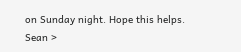on Sunday night. Hope this helps. Sean >